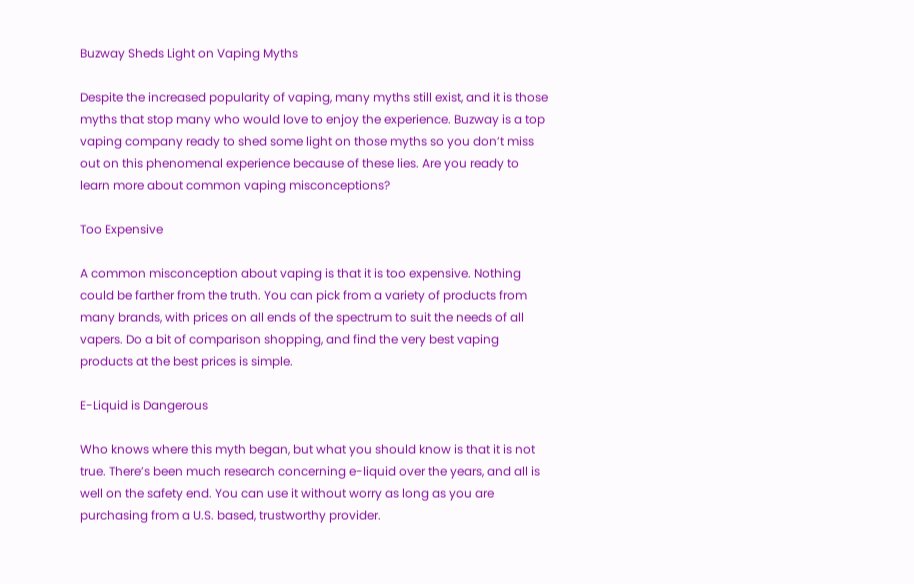Buzway Sheds Light on Vaping Myths

Despite the increased popularity of vaping, many myths still exist, and it is those myths that stop many who would love to enjoy the experience. Buzway is a top vaping company ready to shed some light on those myths so you don’t miss out on this phenomenal experience because of these lies. Are you ready to learn more about common vaping misconceptions?

Too Expensive

A common misconception about vaping is that it is too expensive. Nothing could be farther from the truth. You can pick from a variety of products from many brands, with prices on all ends of the spectrum to suit the needs of all vapers. Do a bit of comparison shopping, and find the very best vaping products at the best prices is simple.

E-Liquid is Dangerous

Who knows where this myth began, but what you should know is that it is not true. There’s been much research concerning e-liquid over the years, and all is well on the safety end. You can use it without worry as long as you are purchasing from a U.S. based, trustworthy provider.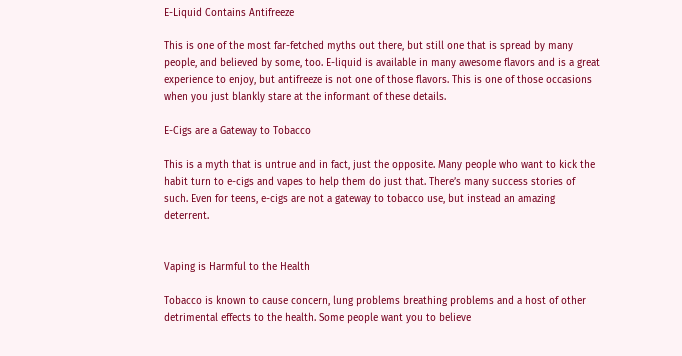E-Liquid Contains Antifreeze

This is one of the most far-fetched myths out there, but still one that is spread by many people, and believed by some, too. E-liquid is available in many awesome flavors and is a great experience to enjoy, but antifreeze is not one of those flavors. This is one of those occasions when you just blankly stare at the informant of these details.

E-Cigs are a Gateway to Tobacco

This is a myth that is untrue and in fact, just the opposite. Many people who want to kick the habit turn to e-cigs and vapes to help them do just that. There’s many success stories of such. Even for teens, e-cigs are not a gateway to tobacco use, but instead an amazing deterrent.


Vaping is Harmful to the Health

Tobacco is known to cause concern, lung problems breathing problems and a host of other detrimental effects to the health. Some people want you to believe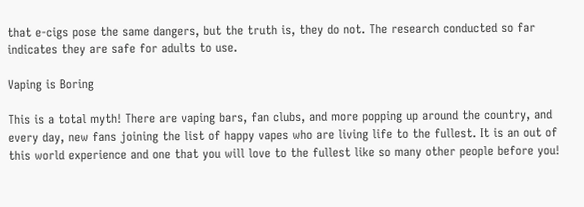that e-cigs pose the same dangers, but the truth is, they do not. The research conducted so far indicates they are safe for adults to use.

Vaping is Boring

This is a total myth! There are vaping bars, fan clubs, and more popping up around the country, and every day, new fans joining the list of happy vapes who are living life to the fullest. It is an out of this world experience and one that you will love to the fullest like so many other people before you!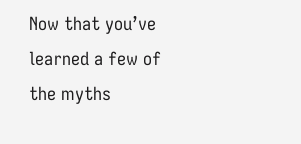Now that you’ve learned a few of the myths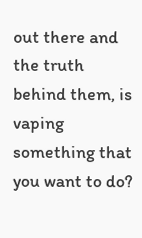out there and the truth behind them, is vaping something that you want to do?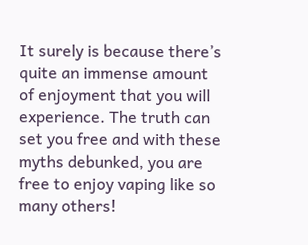It surely is because there’s quite an immense amount of enjoyment that you will experience. The truth can set you free and with these myths debunked, you are free to enjoy vaping like so many others!